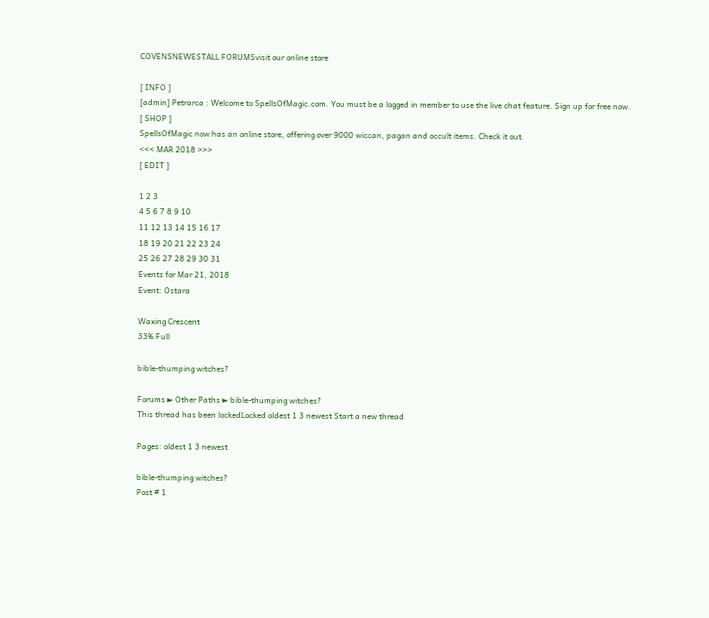COVENSNEWESTALL FORUMSvisit our online store

[ INFO ]
[admin] Petrarca : Welcome to SpellsOfMagic.com. You must be a logged in member to use the live chat feature. Sign up for free now.
[ SHOP ]
SpellsOfMagic now has an online store, offering over 9000 wiccan, pagan and occult items. Check it out.
<<< MAR 2018 >>>
[ EDIT ]

1 2 3
4 5 6 7 8 9 10
11 12 13 14 15 16 17
18 19 20 21 22 23 24
25 26 27 28 29 30 31
Events for Mar 21, 2018
Event: Ostara

Waxing Crescent
33% Full

bible-thumping witches?

Forums ► Other Paths ► bible-thumping witches?
This thread has been lockedLocked oldest 1 3 newest Start a new thread

Pages: oldest 1 3 newest

bible-thumping witches?
Post # 1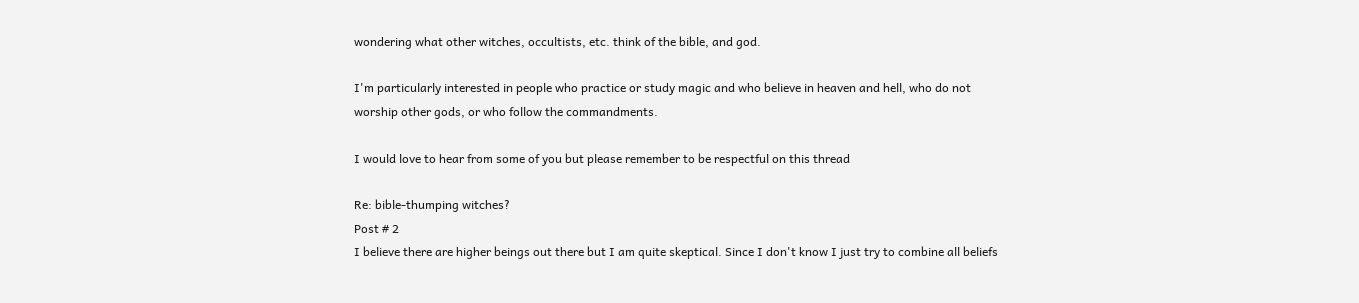wondering what other witches, occultists, etc. think of the bible, and god.

I'm particularly interested in people who practice or study magic and who believe in heaven and hell, who do not worship other gods, or who follow the commandments.

I would love to hear from some of you but please remember to be respectful on this thread

Re: bible-thumping witches?
Post # 2
I believe there are higher beings out there but I am quite skeptical. Since I don't know I just try to combine all beliefs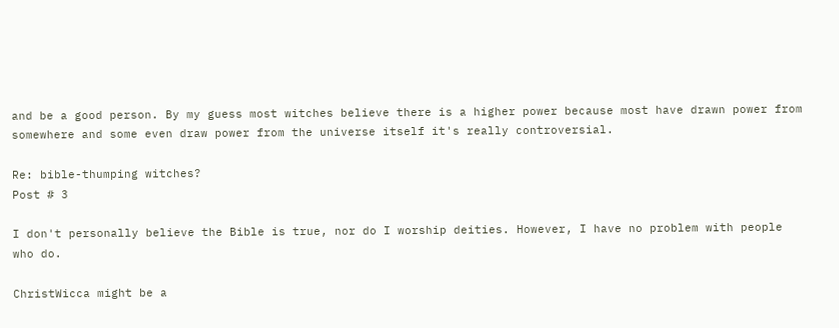and be a good person. By my guess most witches believe there is a higher power because most have drawn power from somewhere and some even draw power from the universe itself it's really controversial.

Re: bible-thumping witches?
Post # 3

I don't personally believe the Bible is true, nor do I worship deities. However, I have no problem with people who do.

ChristWicca might be a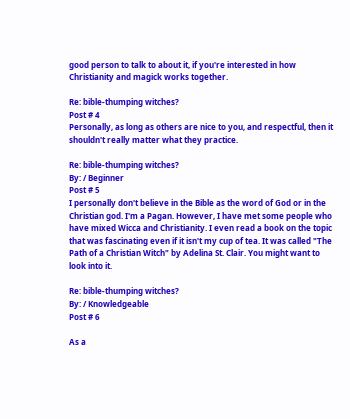good person to talk to about it, if you're interested in how Christianity and magick works together.

Re: bible-thumping witches?
Post # 4
Personally, as long as others are nice to you, and respectful, then it shouldn't really matter what they practice.

Re: bible-thumping witches?
By: / Beginner
Post # 5
I personally don't believe in the Bible as the word of God or in the Christian god. I'm a Pagan. However, I have met some people who have mixed Wicca and Christianity. I even read a book on the topic that was fascinating even if it isn't my cup of tea. It was called "The Path of a Christian Witch" by Adelina St. Clair. You might want to look into it.

Re: bible-thumping witches?
By: / Knowledgeable
Post # 6

As a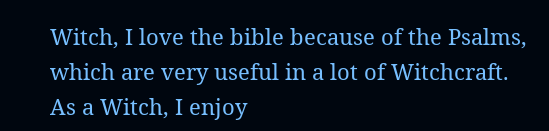Witch, I love the bible because of the Psalms, which are very useful in a lot of Witchcraft.
As a Witch, I enjoy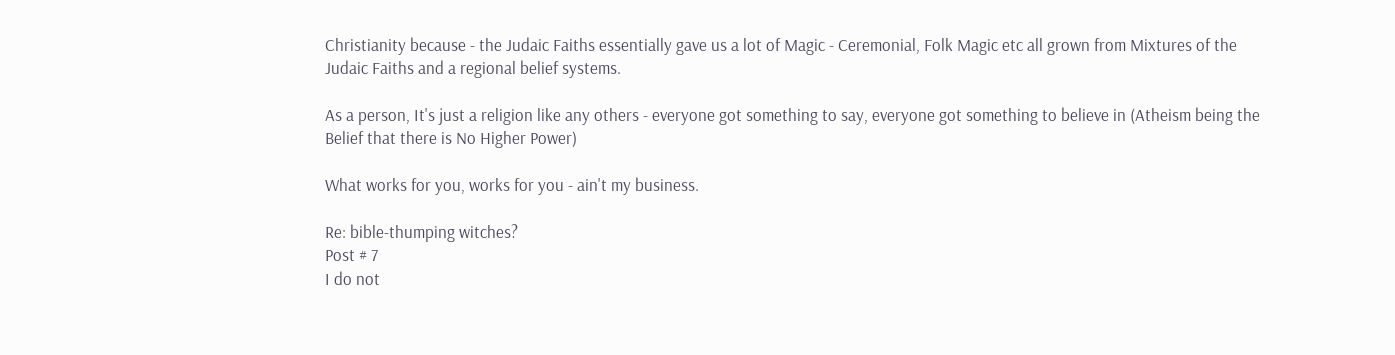Christianity because - the Judaic Faiths essentially gave us a lot of Magic - Ceremonial, Folk Magic etc all grown from Mixtures of the Judaic Faiths and a regional belief systems.

As a person, It's just a religion like any others - everyone got something to say, everyone got something to believe in (Atheism being the Belief that there is No Higher Power)

What works for you, works for you - ain't my business.

Re: bible-thumping witches?
Post # 7
I do not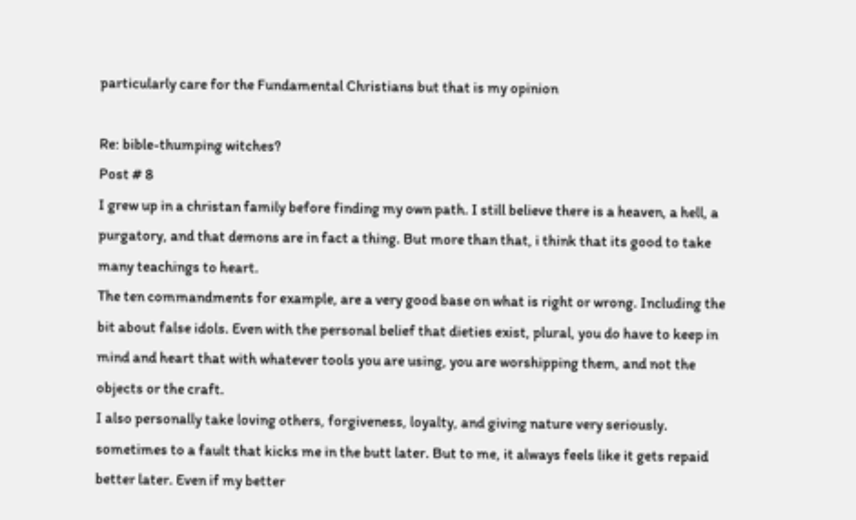particularly care for the Fundamental Christians but that is my opinion

Re: bible-thumping witches?
Post # 8
I grew up in a christan family before finding my own path. I still believe there is a heaven, a hell, a purgatory, and that demons are in fact a thing. But more than that, i think that its good to take many teachings to heart.
The ten commandments for example, are a very good base on what is right or wrong. Including the bit about false idols. Even with the personal belief that dieties exist, plural, you do have to keep in mind and heart that with whatever tools you are using, you are worshipping them, and not the objects or the craft.
I also personally take loving others, forgiveness, loyalty, and giving nature very seriously. sometimes to a fault that kicks me in the butt later. But to me, it always feels like it gets repaid better later. Even if my better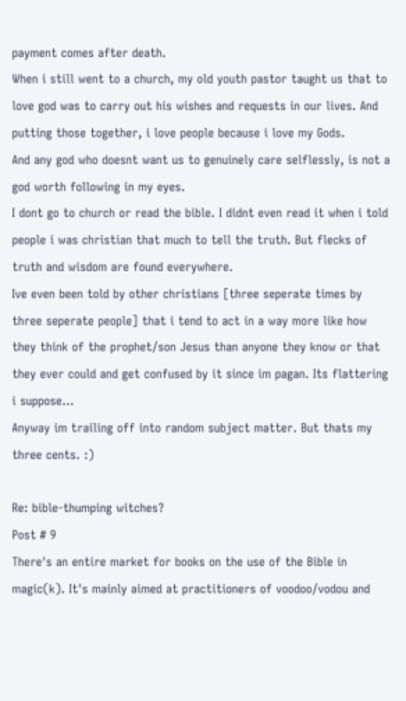payment comes after death.
When i still went to a church, my old youth pastor taught us that to love god was to carry out his wishes and requests in our lives. And putting those together, i love people because i love my Gods.
And any god who doesnt want us to genuinely care selflessly, is not a god worth following in my eyes.
I dont go to church or read the bible. I didnt even read it when i told people i was christian that much to tell the truth. But flecks of truth and wisdom are found everywhere.
Ive even been told by other christians [three seperate times by three seperate people] that i tend to act in a way more like how they think of the prophet/son Jesus than anyone they know or that they ever could and get confused by it since im pagan. Its flattering i suppose...
Anyway im trailing off into random subject matter. But thats my three cents. :)

Re: bible-thumping witches?
Post # 9
There's an entire market for books on the use of the Bible in magic(k). It's mainly aimed at practitioners of voodoo/vodou and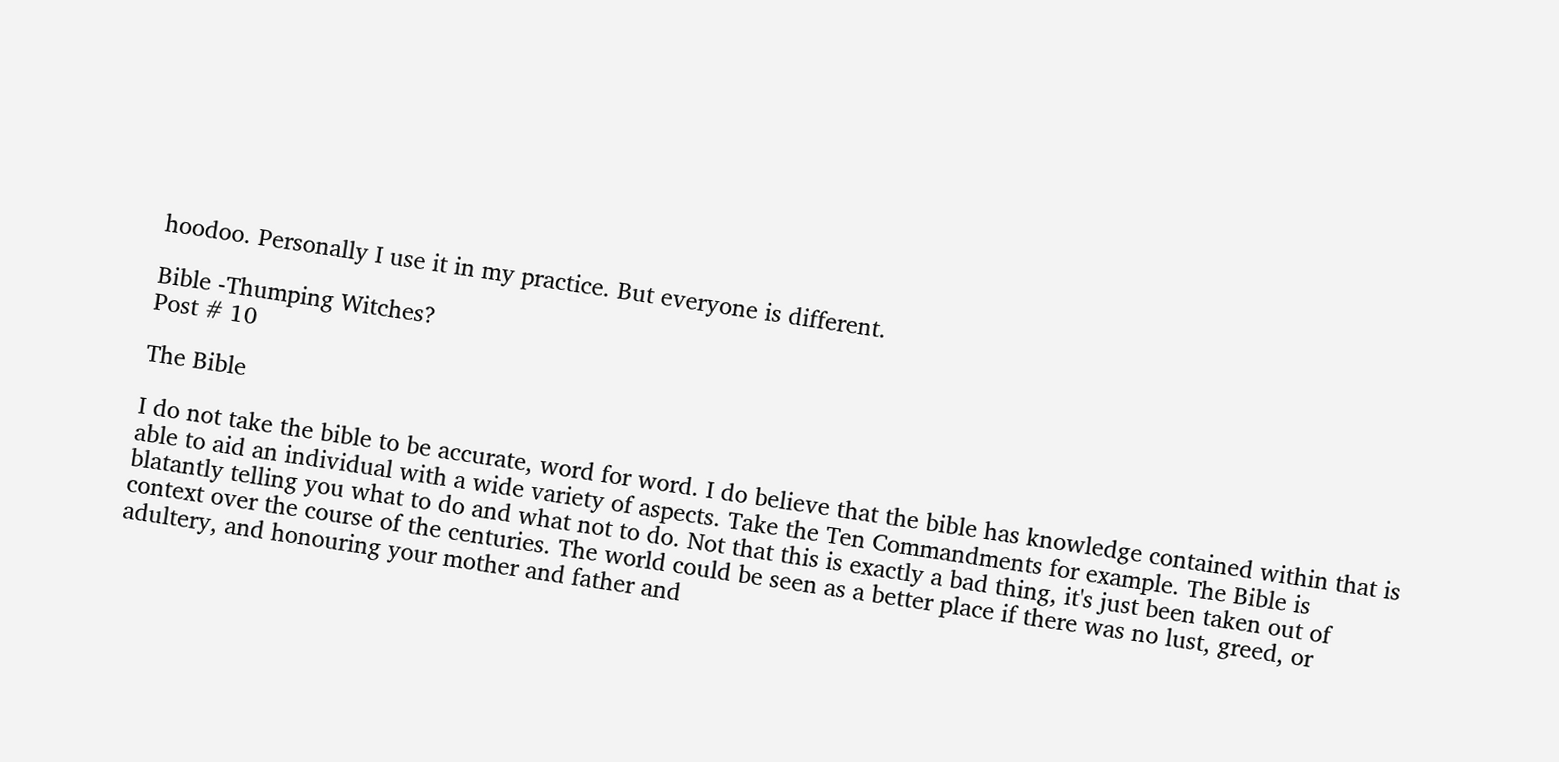hoodoo. Personally I use it in my practice. But everyone is different.

Bible -Thumping Witches?
Post # 10

The Bible

I do not take the bible to be accurate, word for word. I do believe that the bible has knowledge contained within that is able to aid an individual with a wide variety of aspects. Take the Ten Commandments for example. The Bible is blatantly telling you what to do and what not to do. Not that this is exactly a bad thing, it's just been taken out of context over the course of the centuries. The world could be seen as a better place if there was no lust, greed, or adultery, and honouring your mother and father and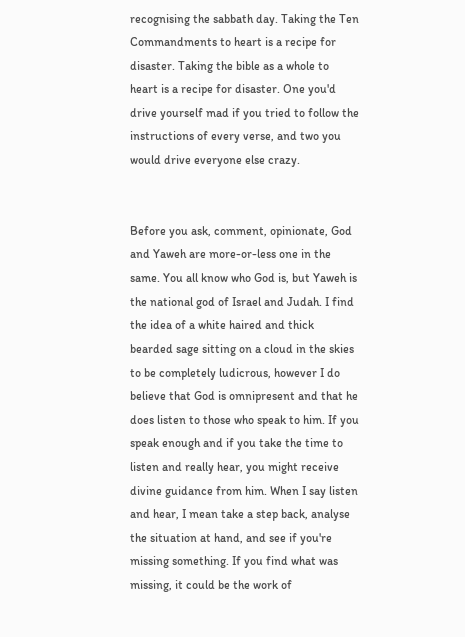recognising the sabbath day. Taking the Ten Commandments to heart is a recipe for disaster. Taking the bible as a whole to heart is a recipe for disaster. One you'd drive yourself mad if you tried to follow the instructions of every verse, and two you would drive everyone else crazy.


Before you ask, comment, opinionate, God and Yaweh are more-or-less one in the same. You all know who God is, but Yaweh is the national god of Israel and Judah. I find the idea of a white haired and thick bearded sage sitting on a cloud in the skies to be completely ludicrous, however I do believe that God is omnipresent and that he does listen to those who speak to him. If you speak enough and if you take the time to listen and really hear, you might receive divine guidance from him. When I say listen and hear, I mean take a step back, analyse the situation at hand, and see if you're missing something. If you find what was missing, it could be the work of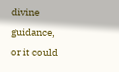divine guidance, or it could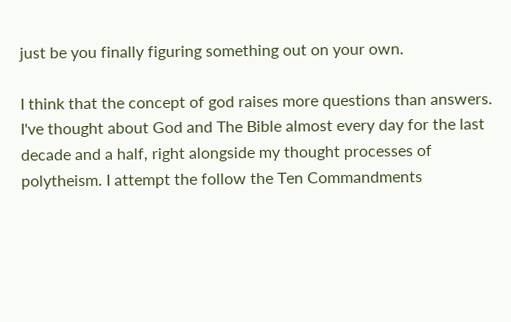just be you finally figuring something out on your own.

I think that the concept of god raises more questions than answers. I've thought about God and The Bible almost every day for the last decade and a half, right alongside my thought processes of polytheism. I attempt the follow the Ten Commandments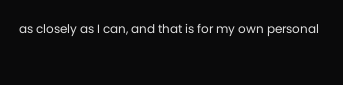as closely as I can, and that is for my own personal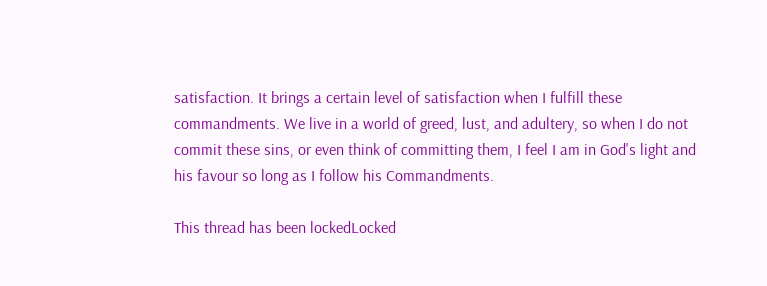satisfaction. It brings a certain level of satisfaction when I fulfill these commandments. We live in a world of greed, lust, and adultery, so when I do not commit these sins, or even think of committing them, I feel I am in God's light and his favour so long as I follow his Commandments.

This thread has been lockedLocked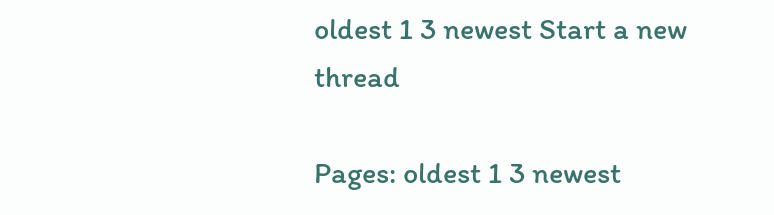oldest 1 3 newest Start a new thread

Pages: oldest 1 3 newest